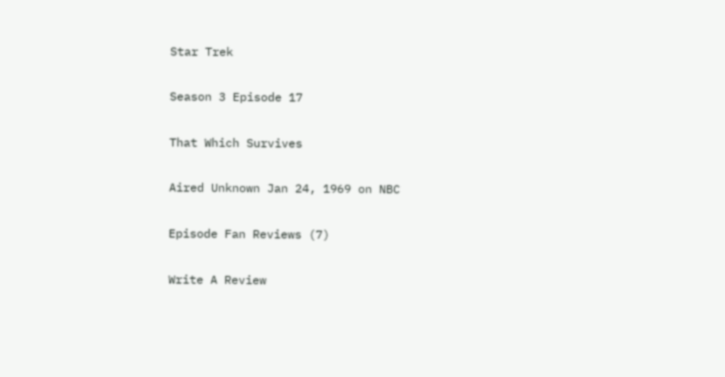Star Trek

Season 3 Episode 17

That Which Survives

Aired Unknown Jan 24, 1969 on NBC

Episode Fan Reviews (7)

Write A Review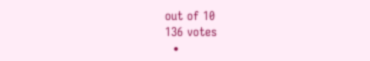out of 10
136 votes
  •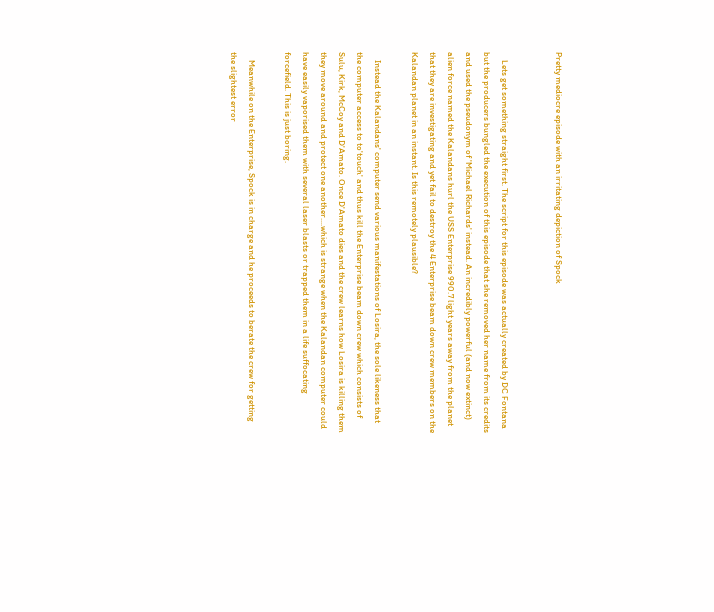Pretty mediocre episode with an irritating depiction of Spock


    Lets get something straight first. The script for this episode was actually created by DC Fontana but the producers bungled the execution of this episode that she removed her name from its credits and used the pseudonym of 'Michael Richards' instead. An incredibly powerful (and now extinct) alien force named the Kalandans hurl the USS Enterprise 990.7 light years away from the planet that they are investigating and yet fail to destroy the 4 Enterprise beam down crew members on the Kalandan planet in an instant. Is this remotely plausible?

    Instead the Kalandans' computer send various manifestations of Losira, the sole likeness that the computer access to to'touch' and thus kill the Enterprise beam down crew which consists of Sulu, Kirk, McCoy and D'Amato. Once D'Amato dies and the crew learns how Losira is killing them they move around and protect one another....which is strange when the Kalandan computer could have easily vaporised them with several laser blasts or trapped them in a life suffocating forcefield. This is just boring.

    Meanwhile on the Enterprise, Spock is in charge and he proceeds to berate the crew for getting the slightest error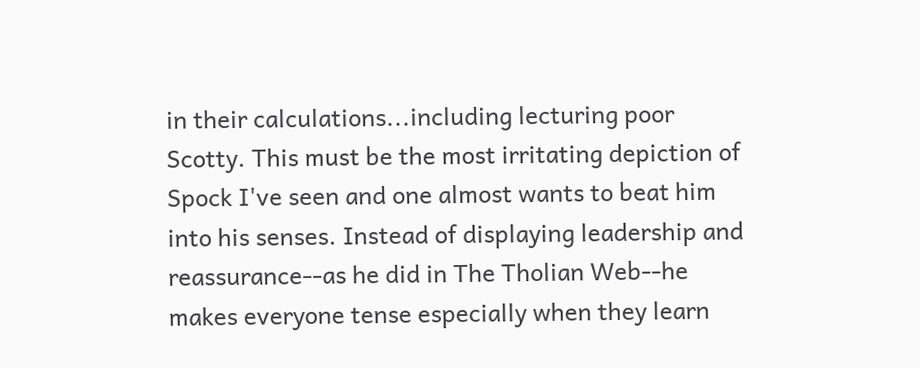in their calculations...including lecturing poor Scotty. This must be the most irritating depiction of Spock I've seen and one almost wants to beat him into his senses. Instead of displaying leadership and reassurance--as he did in The Tholian Web--he makes everyone tense especially when they learn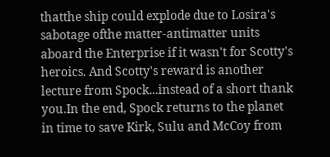thatthe ship could explode due to Losira's sabotage ofthe matter-antimatter units aboard the Enterprise if it wasn't for Scotty's heroics. And Scotty's reward is another lecture from Spock...instead of a short thank you.In the end, Spock returns to the planet in time to save Kirk, Sulu and McCoy from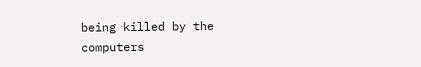being killed by the computers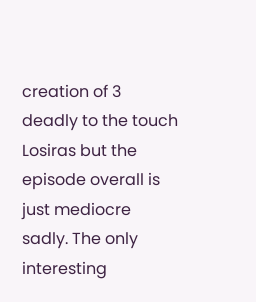creation of 3 deadly to the touch Losiras but the episode overall is just mediocre sadly. The only interesting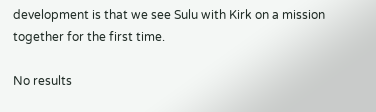development is that we see Sulu with Kirk on a mission together for the first time.

No results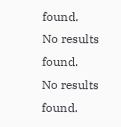found.
No results found.
No results found.